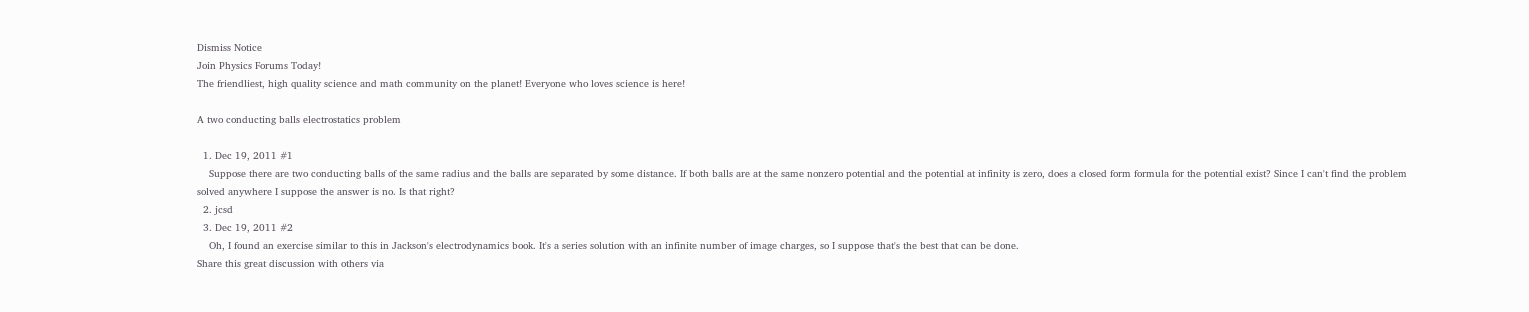Dismiss Notice
Join Physics Forums Today!
The friendliest, high quality science and math community on the planet! Everyone who loves science is here!

A two conducting balls electrostatics problem

  1. Dec 19, 2011 #1
    Suppose there are two conducting balls of the same radius and the balls are separated by some distance. If both balls are at the same nonzero potential and the potential at infinity is zero, does a closed form formula for the potential exist? Since I can't find the problem solved anywhere I suppose the answer is no. Is that right?
  2. jcsd
  3. Dec 19, 2011 #2
    Oh, I found an exercise similar to this in Jackson's electrodynamics book. It's a series solution with an infinite number of image charges, so I suppose that's the best that can be done.
Share this great discussion with others via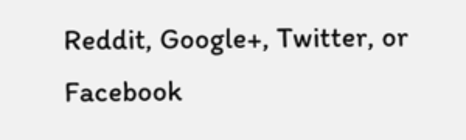Reddit, Google+, Twitter, or Facebook